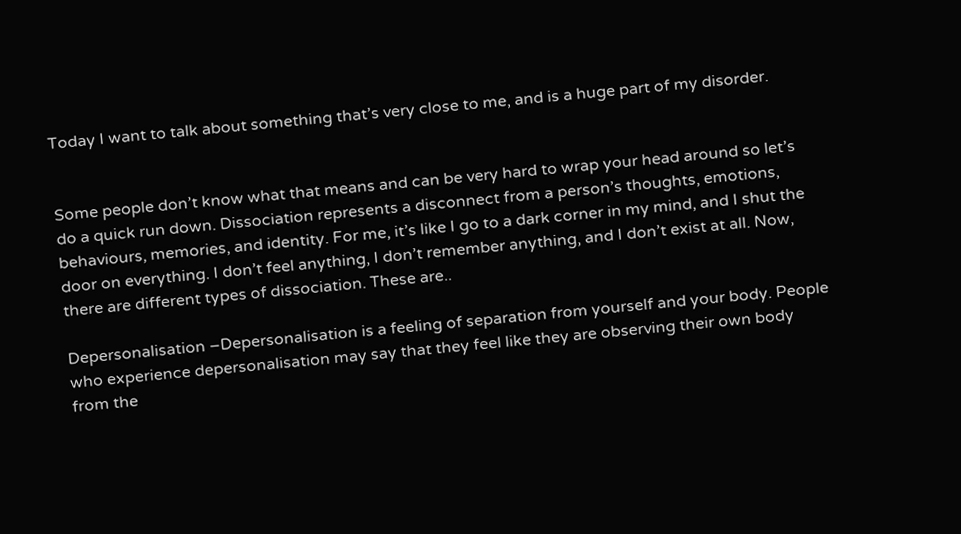Today I want to talk about something that’s very close to me, and is a huge part of my disorder.


Some people don’t know what that means and can be very hard to wrap your head around so let’s do a quick run down. Dissociation represents a disconnect from a person’s thoughts, emotions, behaviours, memories, and identity. For me, it’s like I go to a dark corner in my mind, and I shut the door on everything. I don’t feel anything, I don’t remember anything, and I don’t exist at all. Now, there are different types of dissociation. These are..

Depersonalisation –Depersonalisation is a feeling of separation from yourself and your body. People who experience depersonalisation may say that they feel like they are observing their own body from the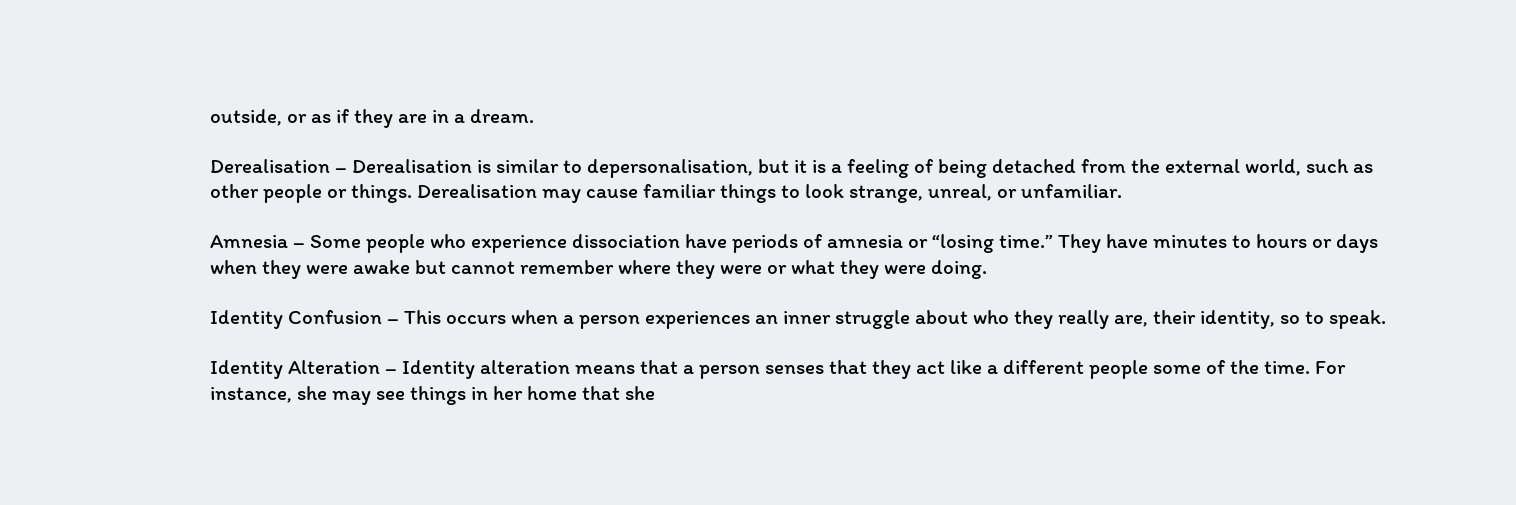outside, or as if they are in a dream.

Derealisation – Derealisation is similar to depersonalisation, but it is a feeling of being detached from the external world, such as other people or things. Derealisation may cause familiar things to look strange, unreal, or unfamiliar.

Amnesia – Some people who experience dissociation have periods of amnesia or “losing time.” They have minutes to hours or days when they were awake but cannot remember where they were or what they were doing.

Identity Confusion – This occurs when a person experiences an inner struggle about who they really are, their identity, so to speak.

Identity Alteration – Identity alteration means that a person senses that they act like a different people some of the time. For instance, she may see things in her home that she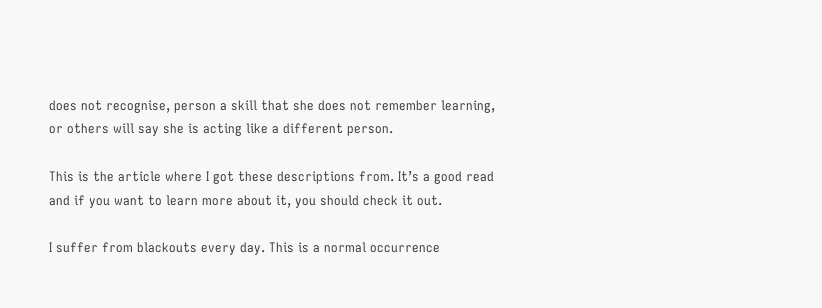does not recognise, person a skill that she does not remember learning, or others will say she is acting like a different person.

This is the article where I got these descriptions from. It’s a good read and if you want to learn more about it, you should check it out.

I suffer from blackouts every day. This is a normal occurrence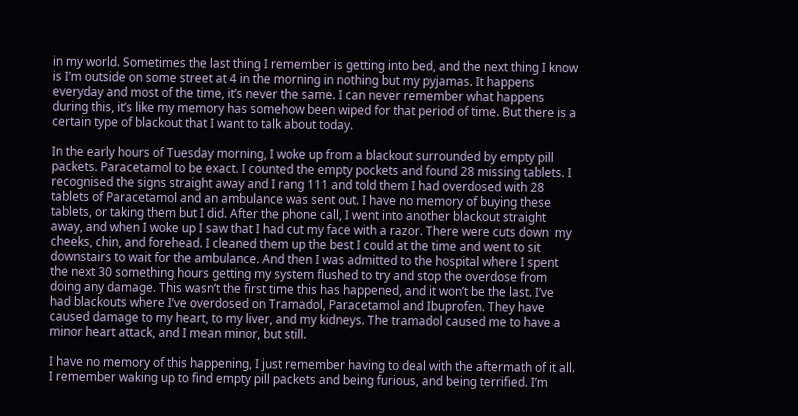in my world. Sometimes the last thing I remember is getting into bed, and the next thing I know is I’m outside on some street at 4 in the morning in nothing but my pyjamas. It happens everyday and most of the time, it’s never the same. I can never remember what happens during this, it’s like my memory has somehow been wiped for that period of time. But there is a certain type of blackout that I want to talk about today.

In the early hours of Tuesday morning, I woke up from a blackout surrounded by empty pill packets. Paracetamol to be exact. I counted the empty pockets and found 28 missing tablets. I recognised the signs straight away and I rang 111 and told them I had overdosed with 28 tablets of Paracetamol and an ambulance was sent out. I have no memory of buying these tablets, or taking them but I did. After the phone call, I went into another blackout straight away, and when I woke up I saw that I had cut my face with a razor. There were cuts down  my cheeks, chin, and forehead. I cleaned them up the best I could at the time and went to sit downstairs to wait for the ambulance. And then I was admitted to the hospital where I spent the next 30 something hours getting my system flushed to try and stop the overdose from doing any damage. This wasn’t the first time this has happened, and it won’t be the last. I’ve had blackouts where I’ve overdosed on Tramadol, Paracetamol and Ibuprofen. They have caused damage to my heart, to my liver, and my kidneys. The tramadol caused me to have a minor heart attack, and I mean minor, but still.

I have no memory of this happening, I just remember having to deal with the aftermath of it all. I remember waking up to find empty pill packets and being furious, and being terrified. I’m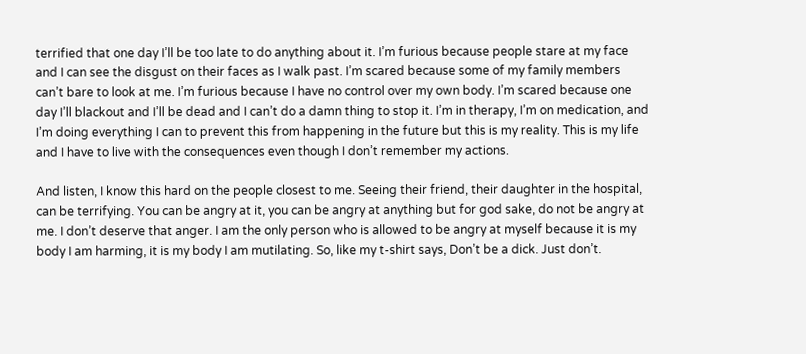terrified that one day I’ll be too late to do anything about it. I’m furious because people stare at my face and I can see the disgust on their faces as I walk past. I’m scared because some of my family members can’t bare to look at me. I’m furious because I have no control over my own body. I’m scared because one day I’ll blackout and I’ll be dead and I can’t do a damn thing to stop it. I’m in therapy, I’m on medication, and I’m doing everything I can to prevent this from happening in the future but this is my reality. This is my life and I have to live with the consequences even though I don’t remember my actions.

And listen, I know this hard on the people closest to me. Seeing their friend, their daughter in the hospital, can be terrifying. You can be angry at it, you can be angry at anything but for god sake, do not be angry at me. I don’t deserve that anger. I am the only person who is allowed to be angry at myself because it is my body I am harming, it is my body I am mutilating. So, like my t-shirt says, Don’t be a dick. Just don’t.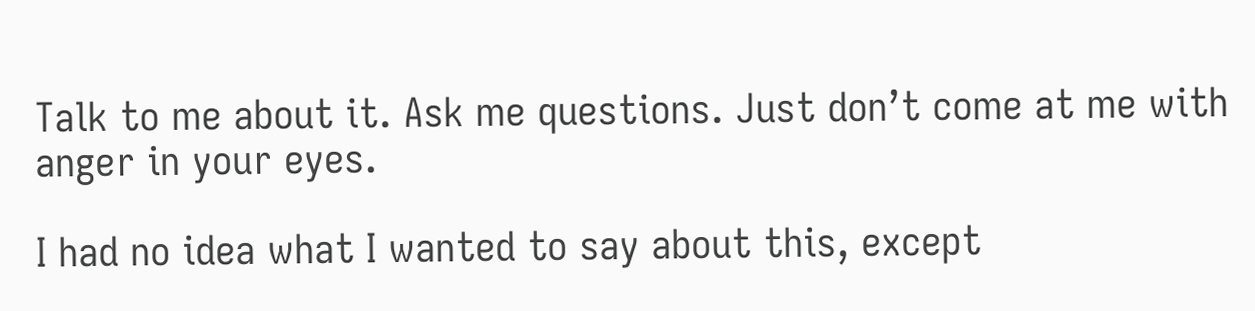Talk to me about it. Ask me questions. Just don’t come at me with anger in your eyes.

I had no idea what I wanted to say about this, except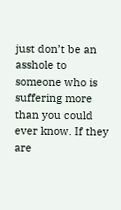just don’t be an asshole to someone who is suffering more than you could ever know. If they are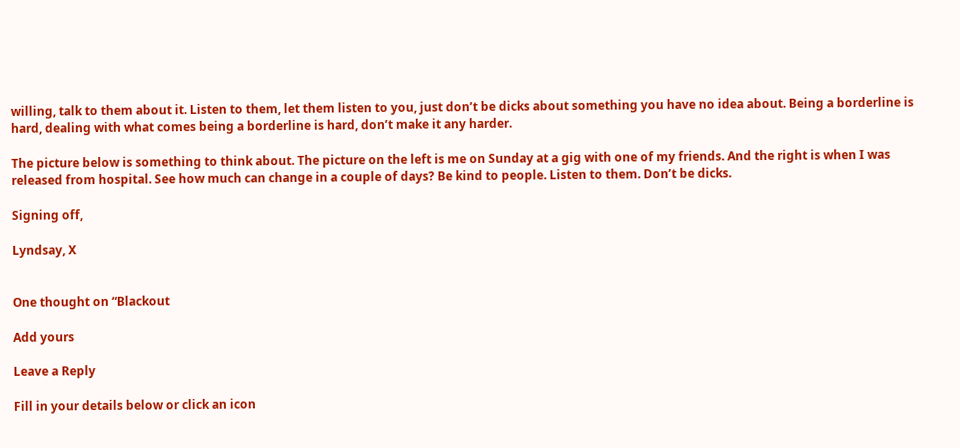willing, talk to them about it. Listen to them, let them listen to you, just don’t be dicks about something you have no idea about. Being a borderline is hard, dealing with what comes being a borderline is hard, don’t make it any harder.

The picture below is something to think about. The picture on the left is me on Sunday at a gig with one of my friends. And the right is when I was released from hospital. See how much can change in a couple of days? Be kind to people. Listen to them. Don’t be dicks.

Signing off,

Lyndsay, X


One thought on “Blackout

Add yours

Leave a Reply

Fill in your details below or click an icon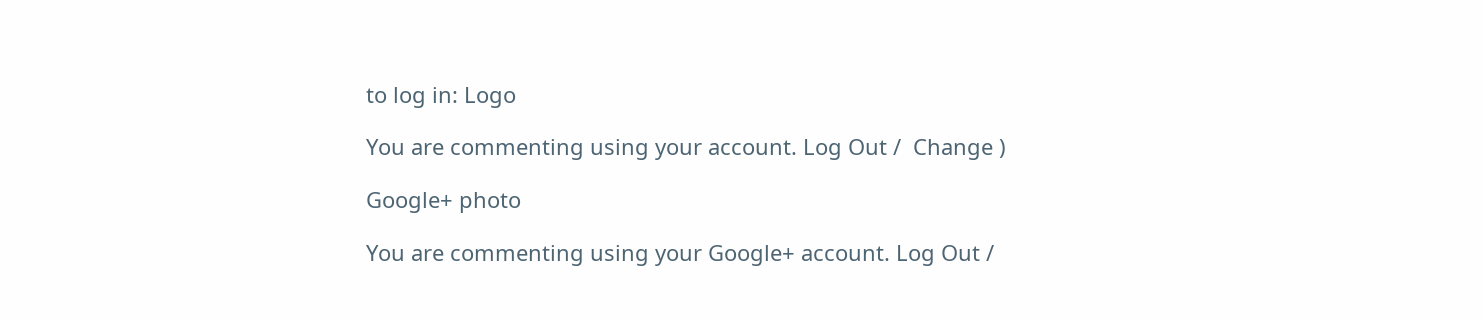to log in: Logo

You are commenting using your account. Log Out /  Change )

Google+ photo

You are commenting using your Google+ account. Log Out /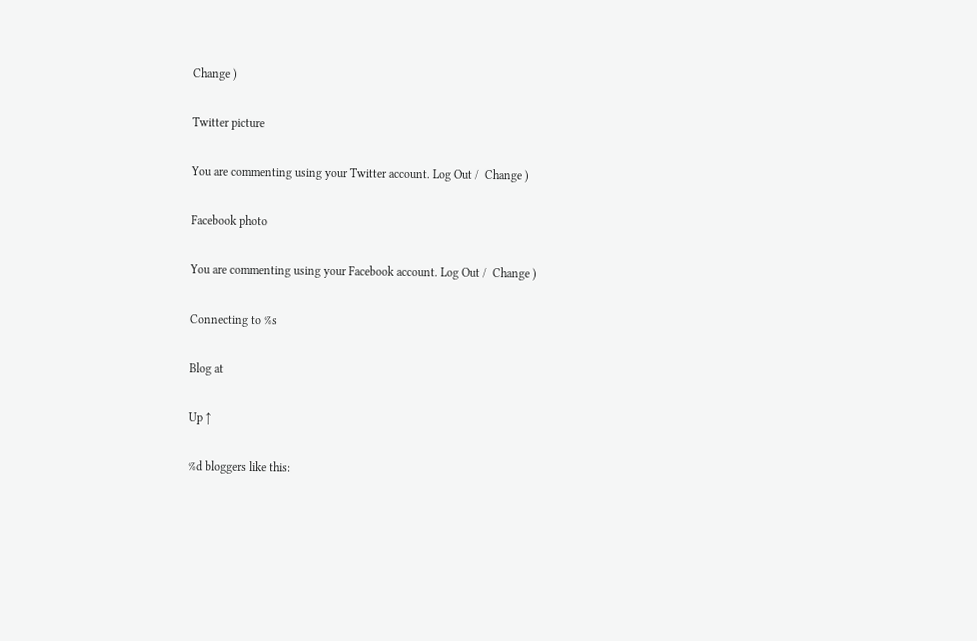Change )

Twitter picture

You are commenting using your Twitter account. Log Out /  Change )

Facebook photo

You are commenting using your Facebook account. Log Out /  Change )

Connecting to %s

Blog at

Up ↑

%d bloggers like this: